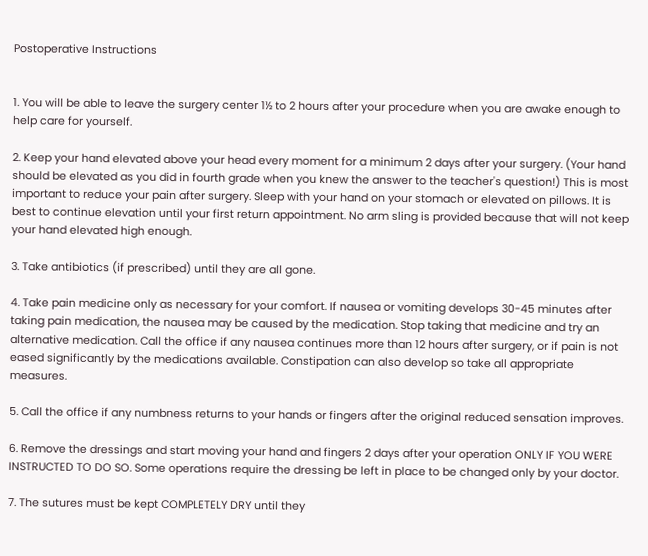Postoperative Instructions


1. You will be able to leave the surgery center 1½ to 2 hours after your procedure when you are awake enough to help care for yourself.

2. Keep your hand elevated above your head every moment for a minimum 2 days after your surgery. (Your hand should be elevated as you did in fourth grade when you knew the answer to the teacher's question!) This is most important to reduce your pain after surgery. Sleep with your hand on your stomach or elevated on pillows. It is best to continue elevation until your first return appointment. No arm sling is provided because that will not keep your hand elevated high enough.

3. Take antibiotics (if prescribed) until they are all gone.

4. Take pain medicine only as necessary for your comfort. If nausea or vomiting develops 30-45 minutes after taking pain medication, the nausea may be caused by the medication. Stop taking that medicine and try an alternative medication. Call the office if any nausea continues more than 12 hours after surgery, or if pain is not eased significantly by the medications available. Constipation can also develop so take all appropriate measures.

5. Call the office if any numbness returns to your hands or fingers after the original reduced sensation improves.

6. Remove the dressings and start moving your hand and fingers 2 days after your operation ONLY IF YOU WERE INSTRUCTED TO DO SO. Some operations require the dressing be left in place to be changed only by your doctor.

7. The sutures must be kept COMPLETELY DRY until they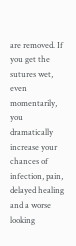are removed. If you get the sutures wet, even momentarily, you dramatically increase your chances of infection, pain, delayed healing and a worse looking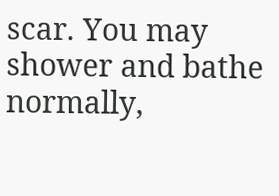scar. You may shower and bathe normally,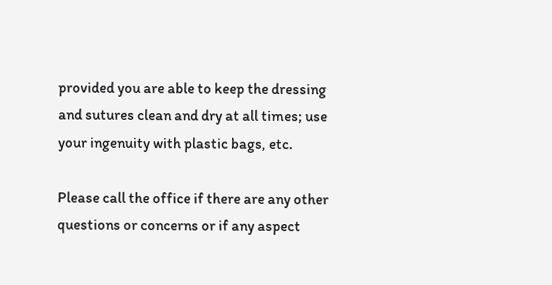provided you are able to keep the dressing and sutures clean and dry at all times; use your ingenuity with plastic bags, etc.

Please call the office if there are any other questions or concerns or if any aspect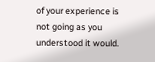of your experience is not going as you understood it would.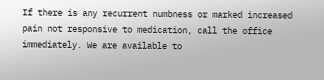If there is any recurrent numbness or marked increased pain not responsive to medication, call the office immediately. We are available to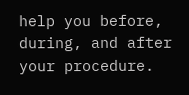help you before, during, and after your procedure.